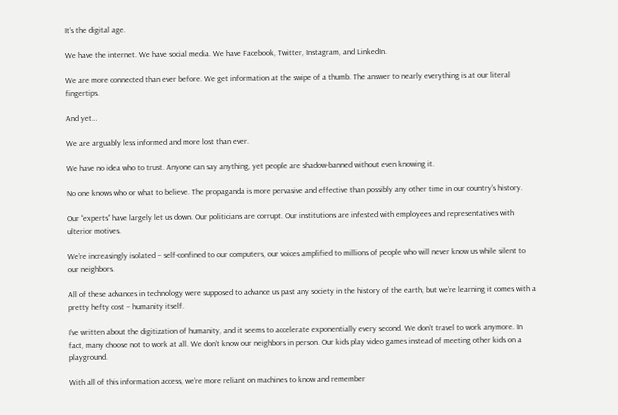It’s the digital age.

We have the internet. We have social media. We have Facebook, Twitter, Instagram, and LinkedIn.

We are more connected than ever before. We get information at the swipe of a thumb. The answer to nearly everything is at our literal fingertips.

And yet…

We are arguably less informed and more lost than ever.

We have no idea who to trust. Anyone can say anything, yet people are shadow-banned without even knowing it.

No one knows who or what to believe. The propaganda is more pervasive and effective than possibly any other time in our country’s history.

Our “experts” have largely let us down. Our politicians are corrupt. Our institutions are infested with employees and representatives with ulterior motives.

We’re increasingly isolated – self-confined to our computers, our voices amplified to millions of people who will never know us while silent to our neighbors.

All of these advances in technology were supposed to advance us past any society in the history of the earth, but we’re learning it comes with a pretty hefty cost – humanity itself.

I’ve written about the digitization of humanity, and it seems to accelerate exponentially every second. We don’t travel to work anymore. In fact, many choose not to work at all. We don’t know our neighbors in person. Our kids play video games instead of meeting other kids on a playground.

With all of this information access, we’re more reliant on machines to know and remember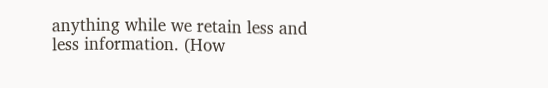anything while we retain less and less information. (How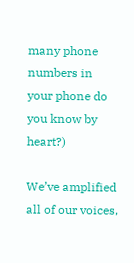many phone numbers in your phone do you know by heart?)

We’ve amplified all of our voices,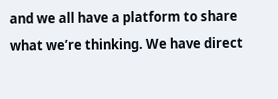and we all have a platform to share what we’re thinking. We have direct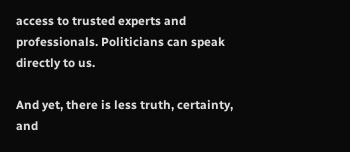access to trusted experts and professionals. Politicians can speak directly to us.

And yet, there is less truth, certainty, and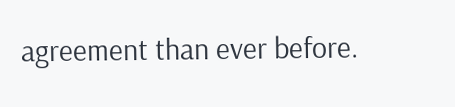agreement than ever before.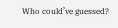Who could’ve guessed?